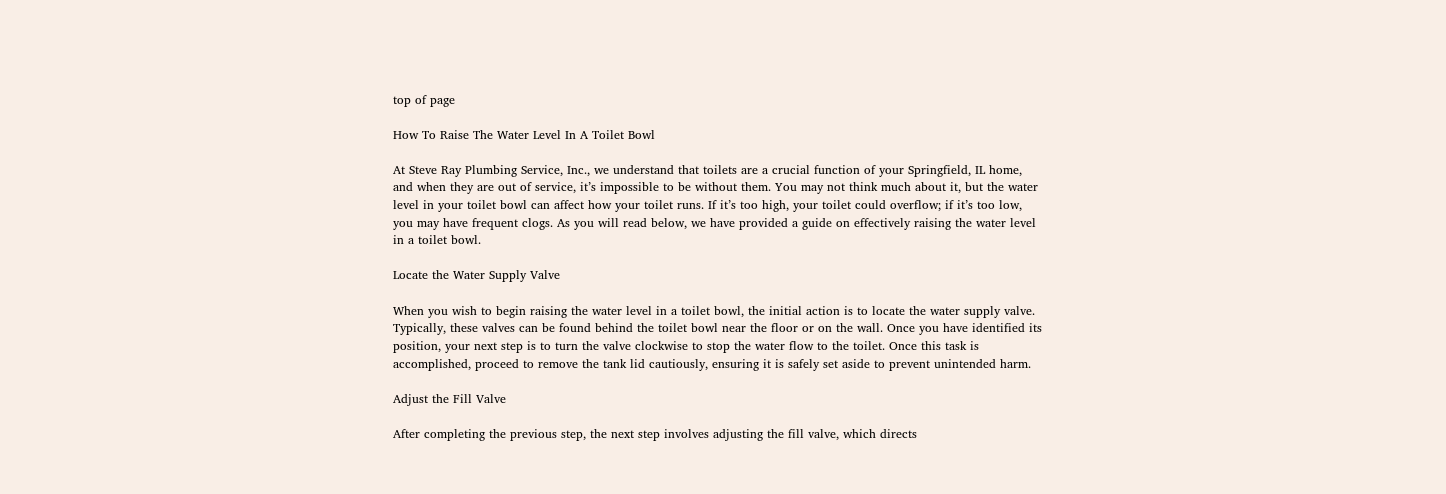top of page

How To Raise The Water Level In A Toilet Bowl

At Steve Ray Plumbing Service, Inc., we understand that toilets are a crucial function of your Springfield, IL home, and when they are out of service, it’s impossible to be without them. You may not think much about it, but the water level in your toilet bowl can affect how your toilet runs. If it’s too high, your toilet could overflow; if it’s too low, you may have frequent clogs. As you will read below, we have provided a guide on effectively raising the water level in a toilet bowl.

Locate the Water Supply Valve

When you wish to begin raising the water level in a toilet bowl, the initial action is to locate the water supply valve. Typically, these valves can be found behind the toilet bowl near the floor or on the wall. Once you have identified its position, your next step is to turn the valve clockwise to stop the water flow to the toilet. Once this task is accomplished, proceed to remove the tank lid cautiously, ensuring it is safely set aside to prevent unintended harm.

Adjust the Fill Valve

After completing the previous step, the next step involves adjusting the fill valve, which directs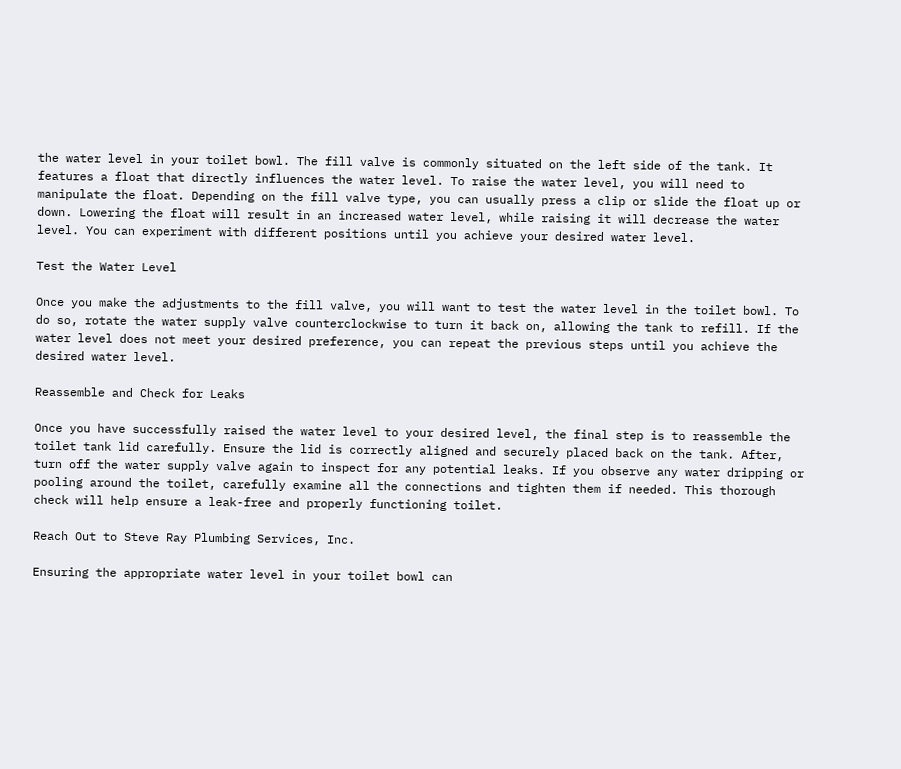the water level in your toilet bowl. The fill valve is commonly situated on the left side of the tank. It features a float that directly influences the water level. To raise the water level, you will need to manipulate the float. Depending on the fill valve type, you can usually press a clip or slide the float up or down. Lowering the float will result in an increased water level, while raising it will decrease the water level. You can experiment with different positions until you achieve your desired water level.

Test the Water Level

Once you make the adjustments to the fill valve, you will want to test the water level in the toilet bowl. To do so, rotate the water supply valve counterclockwise to turn it back on, allowing the tank to refill. If the water level does not meet your desired preference, you can repeat the previous steps until you achieve the desired water level.

Reassemble and Check for Leaks

Once you have successfully raised the water level to your desired level, the final step is to reassemble the toilet tank lid carefully. Ensure the lid is correctly aligned and securely placed back on the tank. After, turn off the water supply valve again to inspect for any potential leaks. If you observe any water dripping or pooling around the toilet, carefully examine all the connections and tighten them if needed. This thorough check will help ensure a leak-free and properly functioning toilet.

Reach Out to Steve Ray Plumbing Services, Inc.

Ensuring the appropriate water level in your toilet bowl can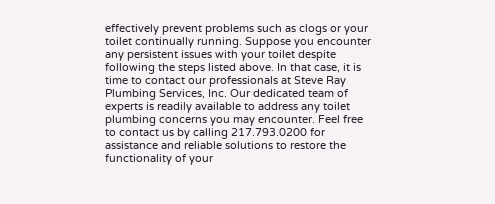effectively prevent problems such as clogs or your toilet continually running. Suppose you encounter any persistent issues with your toilet despite following the steps listed above. In that case, it is time to contact our professionals at Steve Ray Plumbing Services, Inc. Our dedicated team of experts is readily available to address any toilet plumbing concerns you may encounter. Feel free to contact us by calling 217.793.0200 for assistance and reliable solutions to restore the functionality of your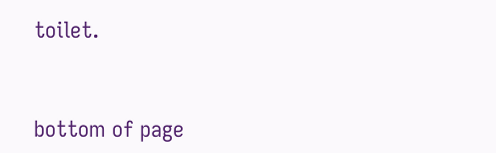toilet.


bottom of page